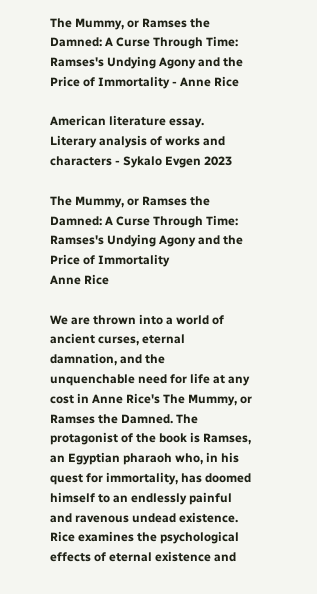The Mummy, or Ramses the Damned: A Curse Through Time: Ramses's Undying Agony and the Price of Immortality - Anne Rice

American literature essay. Literary analysis of works and characters - Sykalo Evgen 2023

The Mummy, or Ramses the Damned: A Curse Through Time: Ramses's Undying Agony and the Price of Immortality
Anne Rice

We are thrown into a world of ancient curses, eternal damnation, and the unquenchable need for life at any cost in Anne Rice's The Mummy, or Ramses the Damned. The protagonist of the book is Ramses, an Egyptian pharaoh who, in his quest for immortality, has doomed himself to an endlessly painful and ravenous undead existence. Rice examines the psychological effects of eternal existence and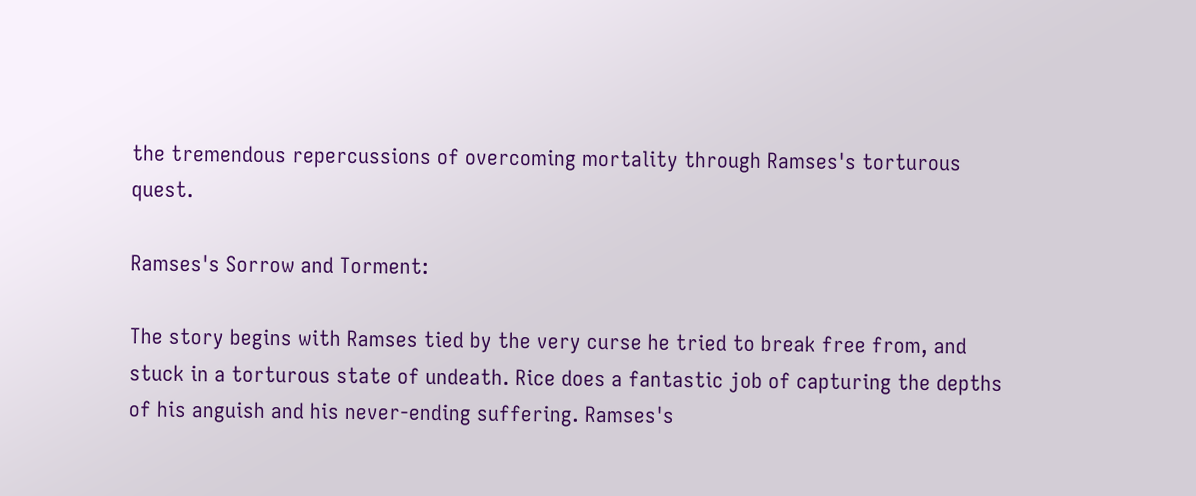the tremendous repercussions of overcoming mortality through Ramses's torturous quest.

Ramses's Sorrow and Torment:

The story begins with Ramses tied by the very curse he tried to break free from, and stuck in a torturous state of undeath. Rice does a fantastic job of capturing the depths of his anguish and his never-ending suffering. Ramses's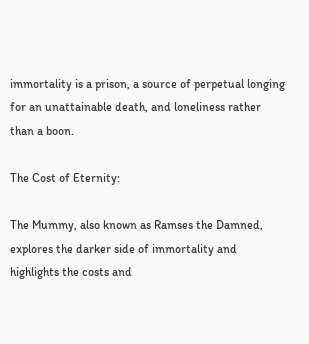immortality is a prison, a source of perpetual longing for an unattainable death, and loneliness rather than a boon.

The Cost of Eternity:

The Mummy, also known as Ramses the Damned, explores the darker side of immortality and highlights the costs and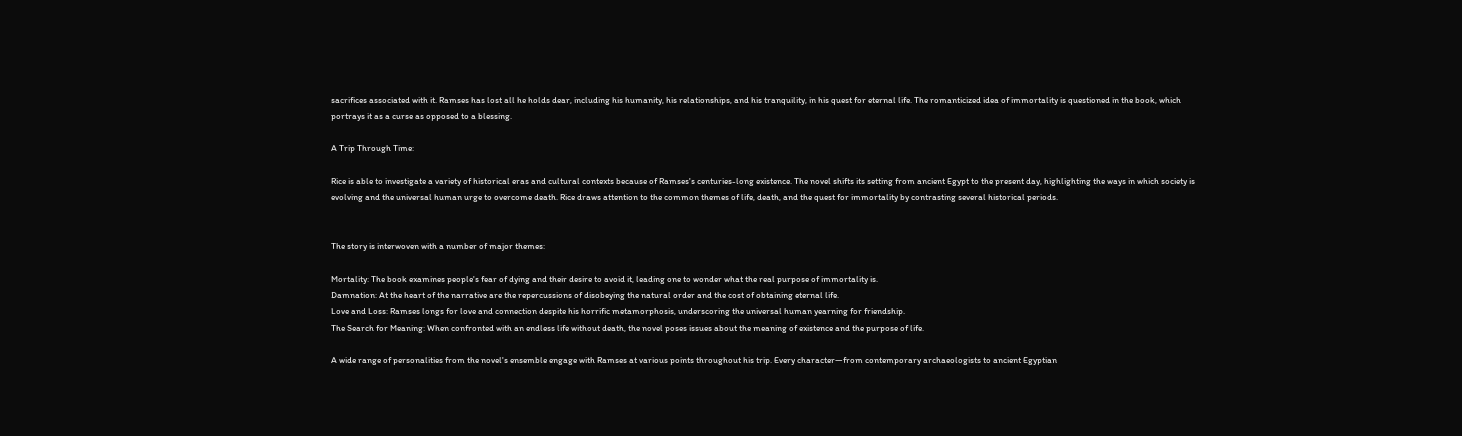sacrifices associated with it. Ramses has lost all he holds dear, including his humanity, his relationships, and his tranquility, in his quest for eternal life. The romanticized idea of immortality is questioned in the book, which portrays it as a curse as opposed to a blessing.

A Trip Through Time:

Rice is able to investigate a variety of historical eras and cultural contexts because of Ramses's centuries-long existence. The novel shifts its setting from ancient Egypt to the present day, highlighting the ways in which society is evolving and the universal human urge to overcome death. Rice draws attention to the common themes of life, death, and the quest for immortality by contrasting several historical periods.


The story is interwoven with a number of major themes:

Mortality: The book examines people's fear of dying and their desire to avoid it, leading one to wonder what the real purpose of immortality is.
Damnation: At the heart of the narrative are the repercussions of disobeying the natural order and the cost of obtaining eternal life.
Love and Loss: Ramses longs for love and connection despite his horrific metamorphosis, underscoring the universal human yearning for friendship.
The Search for Meaning: When confronted with an endless life without death, the novel poses issues about the meaning of existence and the purpose of life.

A wide range of personalities from the novel's ensemble engage with Ramses at various points throughout his trip. Every character—from contemporary archaeologists to ancient Egyptian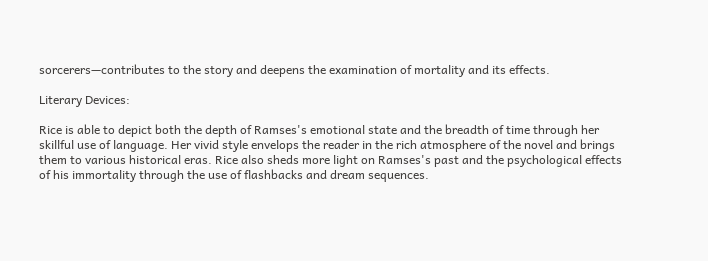sorcerers—contributes to the story and deepens the examination of mortality and its effects.

Literary Devices:

Rice is able to depict both the depth of Ramses's emotional state and the breadth of time through her skillful use of language. Her vivid style envelops the reader in the rich atmosphere of the novel and brings them to various historical eras. Rice also sheds more light on Ramses's past and the psychological effects of his immortality through the use of flashbacks and dream sequences.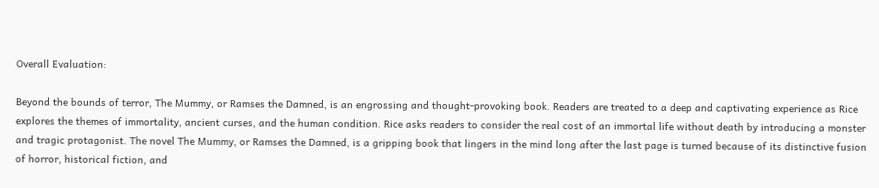Overall Evaluation:

Beyond the bounds of terror, The Mummy, or Ramses the Damned, is an engrossing and thought-provoking book. Readers are treated to a deep and captivating experience as Rice explores the themes of immortality, ancient curses, and the human condition. Rice asks readers to consider the real cost of an immortal life without death by introducing a monster and tragic protagonist. The novel The Mummy, or Ramses the Damned, is a gripping book that lingers in the mind long after the last page is turned because of its distinctive fusion of horror, historical fiction, and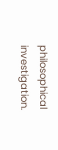philosophical investigation.